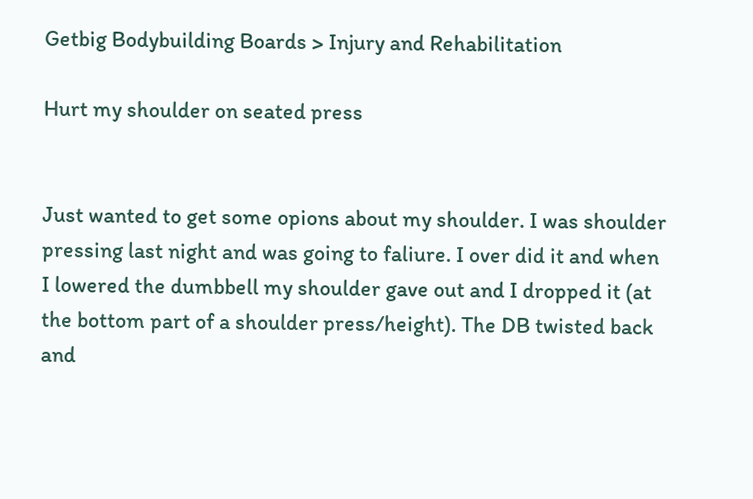Getbig Bodybuilding Boards > Injury and Rehabilitation

Hurt my shoulder on seated press


Just wanted to get some opions about my shoulder. I was shoulder pressing last night and was going to faliure. I over did it and when I lowered the dumbbell my shoulder gave out and I dropped it (at the bottom part of a shoulder press/height). The DB twisted back and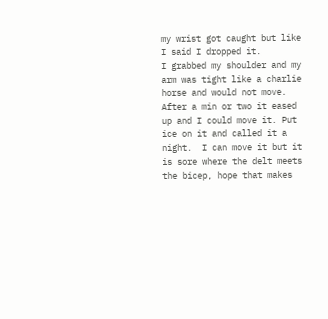my wrist got caught but like I said I dropped it.
I grabbed my shoulder and my arm was tight like a charlie horse and would not move. After a min or two it eased up and I could move it. Put ice on it and called it a night.  I can move it but it is sore where the delt meets the bicep, hope that makes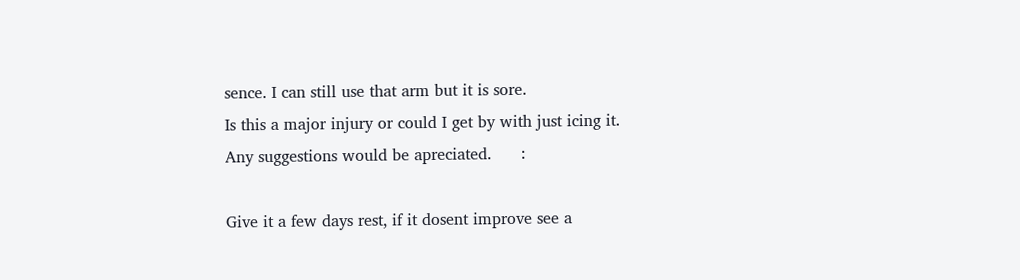sence. I can still use that arm but it is sore.
Is this a major injury or could I get by with just icing it.
Any suggestions would be apreciated.      :

Give it a few days rest, if it dosent improve see a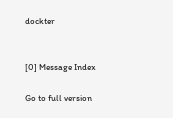dockter


[0] Message Index

Go to full version